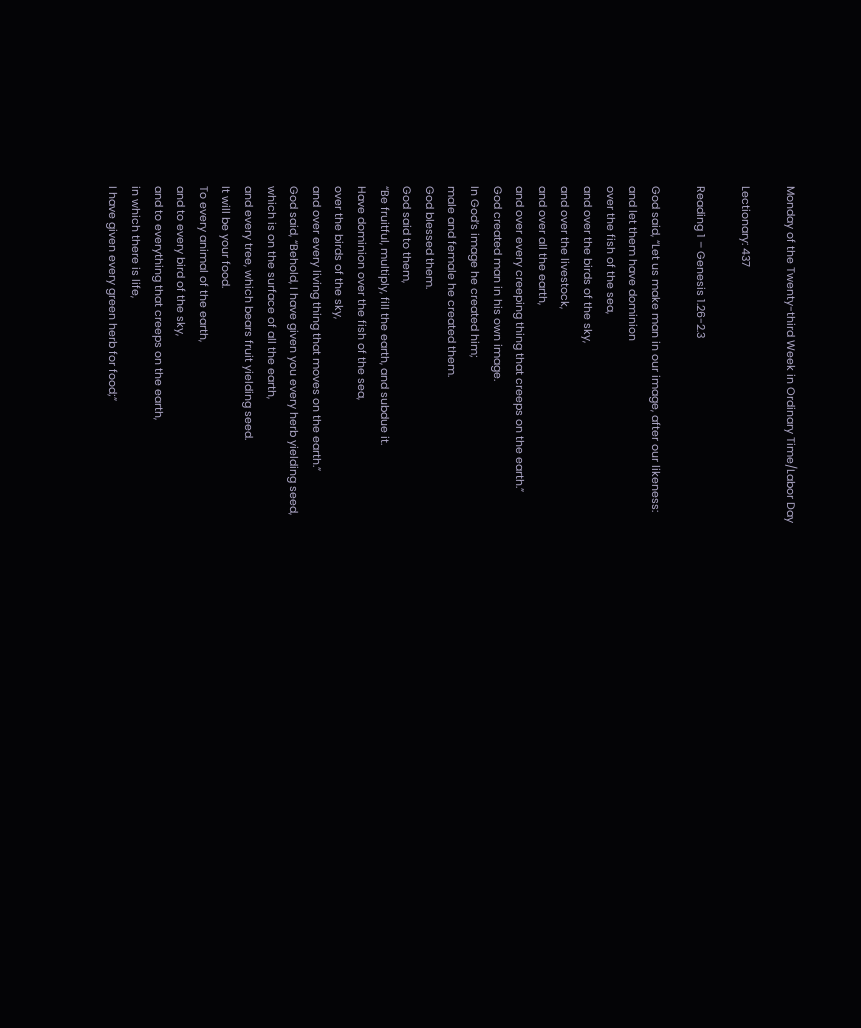Monday of the Twenty-third Week in Ordinary Time/Labor Day

Lectionary: 437

Reading 1 – Genesis 1.26-2.3

God said, “Let us make man in our image, after our likeness:
and let them have dominion
over the fish of the sea,
and over the birds of the sky,
and over the livestock,
and over all the earth,
and over every creeping thing that creeps on the earth.”
God created man in his own image.
In God’s image he created him;
male and female he created them.
God blessed them.
God said to them,
“Be fruitful, multiply, fill the earth, and subdue it.
Have dominion over the fish of the sea,
over the birds of the sky,
and over every living thing that moves on the earth.”
God said, “Behold, I have given you every herb yielding seed,
which is on the surface of all the earth,
and every tree, which bears fruit yielding seed.
It will be your food.
To every animal of the earth,
and to every bird of the sky,
and to everything that creeps on the earth,
in which there is life,
I have given every green herb for food;”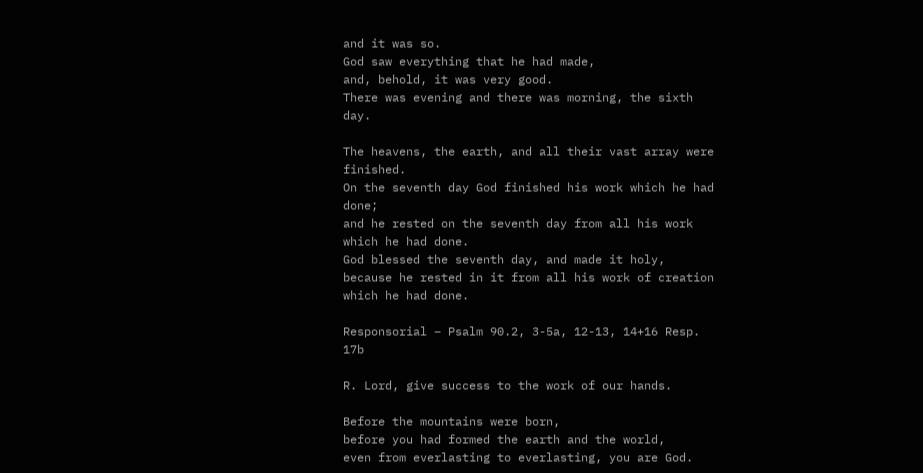and it was so.
God saw everything that he had made,
and, behold, it was very good.
There was evening and there was morning, the sixth day.

The heavens, the earth, and all their vast array were finished.
On the seventh day God finished his work which he had done;
and he rested on the seventh day from all his work which he had done.
God blessed the seventh day, and made it holy,
because he rested in it from all his work of creation which he had done.

Responsorial – Psalm 90.2, 3-5a, 12-13, 14+16 Resp. 17b

R. Lord, give success to the work of our hands.

Before the mountains were born,
before you had formed the earth and the world,
even from everlasting to everlasting, you are God.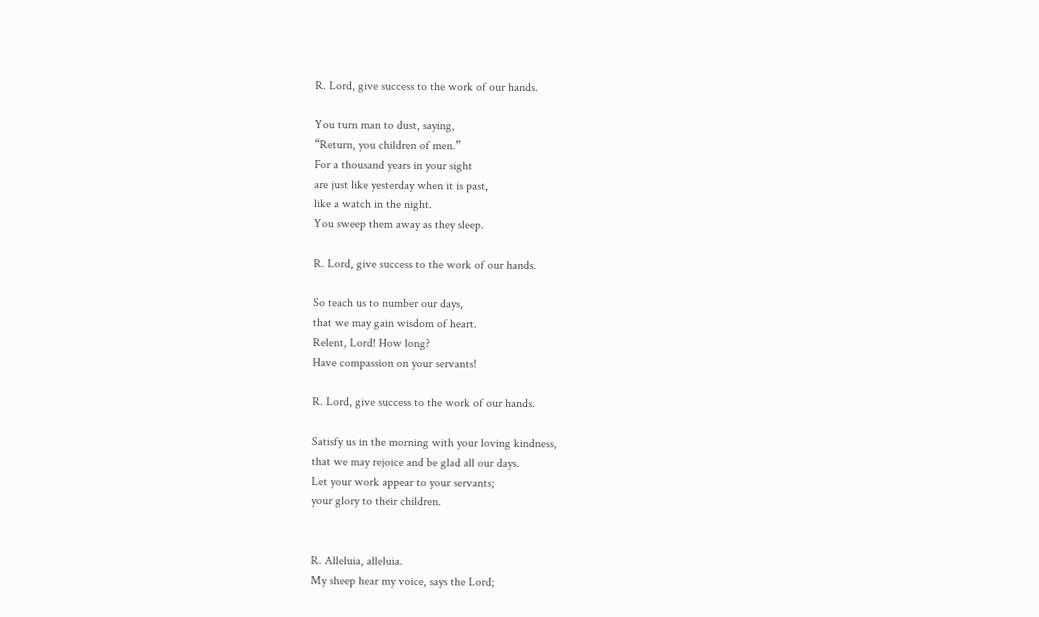R. Lord, give success to the work of our hands.

You turn man to dust, saying,
“Return, you children of men.”
For a thousand years in your sight
are just like yesterday when it is past,
like a watch in the night.
You sweep them away as they sleep.

R. Lord, give success to the work of our hands.

So teach us to number our days,
that we may gain wisdom of heart.
Relent, Lord! How long?
Have compassion on your servants!

R. Lord, give success to the work of our hands.

Satisfy us in the morning with your loving kindness,
that we may rejoice and be glad all our days.
Let your work appear to your servants;
your glory to their children.


R. Alleluia, alleluia.
My sheep hear my voice, says the Lord;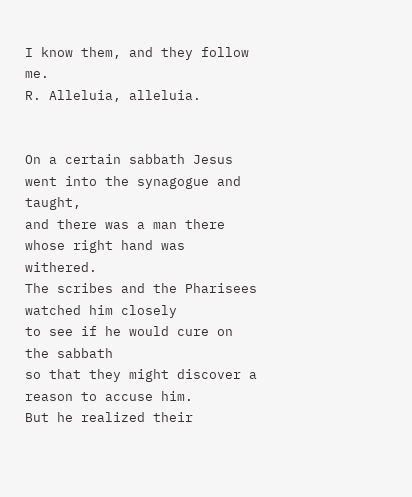I know them, and they follow me.
R. Alleluia, alleluia.


On a certain sabbath Jesus went into the synagogue and taught,
and there was a man there whose right hand was withered.
The scribes and the Pharisees watched him closely
to see if he would cure on the sabbath
so that they might discover a reason to accuse him.
But he realized their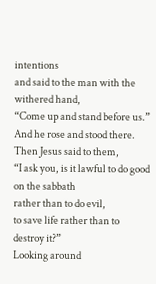intentions
and said to the man with the withered hand,
“Come up and stand before us.”
And he rose and stood there.
Then Jesus said to them,
“I ask you, is it lawful to do good on the sabbath
rather than to do evil,
to save life rather than to destroy it?”
Looking around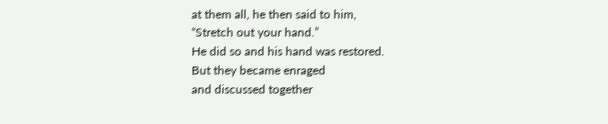at them all, he then said to him,
“Stretch out your hand.”
He did so and his hand was restored.
But they became enraged
and discussed together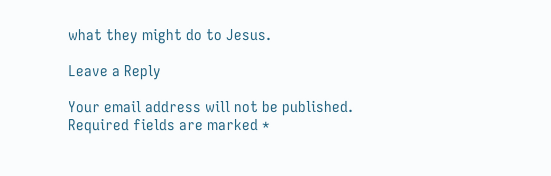what they might do to Jesus.

Leave a Reply

Your email address will not be published. Required fields are marked *